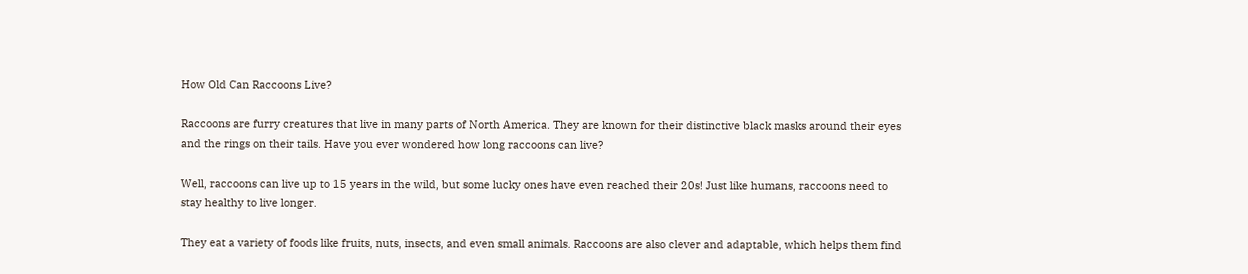How Old Can Raccoons Live?

Raccoons are furry creatures that live in many parts of North America. They are known for their distinctive black masks around their eyes and the rings on their tails. Have you ever wondered how long raccoons can live?

Well, raccoons can live up to 15 years in the wild, but some lucky ones have even reached their 20s! Just like humans, raccoons need to stay healthy to live longer.

They eat a variety of foods like fruits, nuts, insects, and even small animals. Raccoons are also clever and adaptable, which helps them find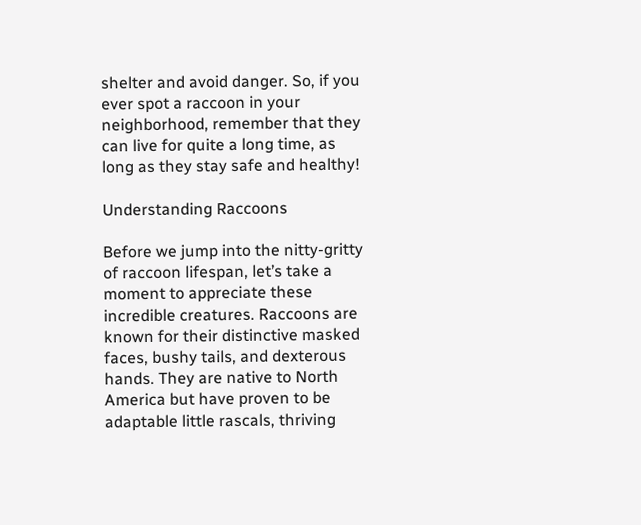shelter and avoid danger. So, if you ever spot a raccoon in your neighborhood, remember that they can live for quite a long time, as long as they stay safe and healthy!

Understanding Raccoons

Before we jump into the nitty-gritty of raccoon lifespan, let’s take a moment to appreciate these incredible creatures. Raccoons are known for their distinctive masked faces, bushy tails, and dexterous hands. They are native to North America but have proven to be adaptable little rascals, thriving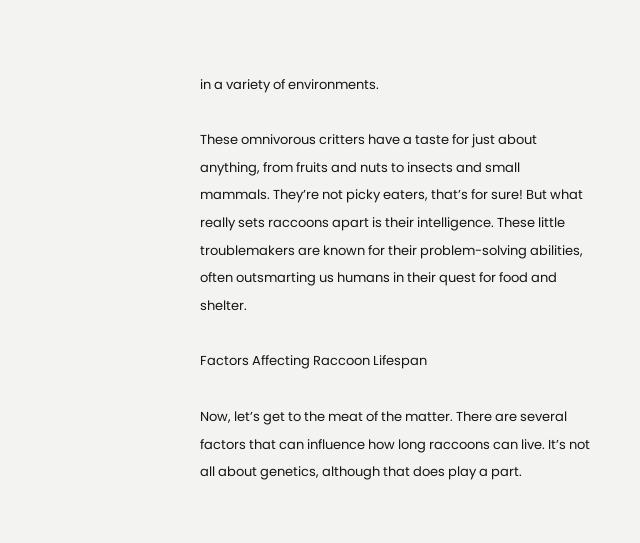in a variety of environments.

These omnivorous critters have a taste for just about anything, from fruits and nuts to insects and small mammals. They’re not picky eaters, that’s for sure! But what really sets raccoons apart is their intelligence. These little troublemakers are known for their problem-solving abilities, often outsmarting us humans in their quest for food and shelter.

Factors Affecting Raccoon Lifespan

Now, let’s get to the meat of the matter. There are several factors that can influence how long raccoons can live. It’s not all about genetics, although that does play a part.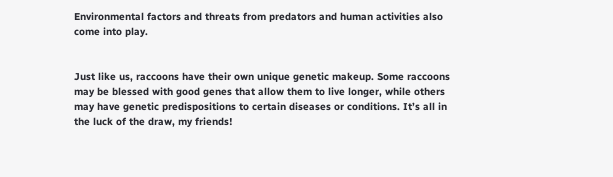Environmental factors and threats from predators and human activities also come into play.


Just like us, raccoons have their own unique genetic makeup. Some raccoons may be blessed with good genes that allow them to live longer, while others may have genetic predispositions to certain diseases or conditions. It’s all in the luck of the draw, my friends!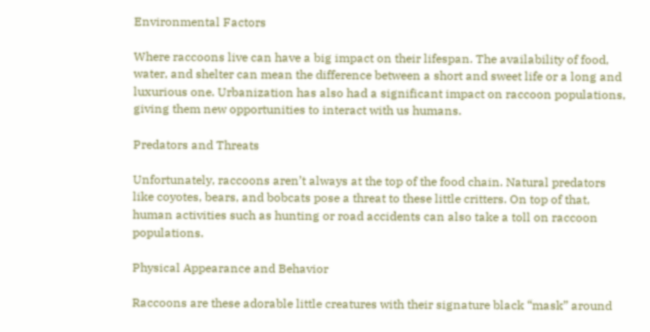Environmental Factors

Where raccoons live can have a big impact on their lifespan. The availability of food, water, and shelter can mean the difference between a short and sweet life or a long and luxurious one. Urbanization has also had a significant impact on raccoon populations, giving them new opportunities to interact with us humans.

Predators and Threats

Unfortunately, raccoons aren’t always at the top of the food chain. Natural predators like coyotes, bears, and bobcats pose a threat to these little critters. On top of that, human activities such as hunting or road accidents can also take a toll on raccoon populations.

Physical Appearance and Behavior

Raccoons are these adorable little creatures with their signature black “mask” around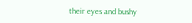their eyes and bushy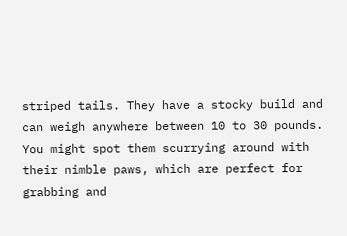striped tails. They have a stocky build and can weigh anywhere between 10 to 30 pounds. You might spot them scurrying around with their nimble paws, which are perfect for grabbing and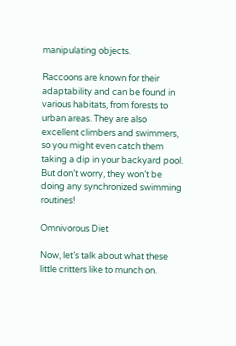manipulating objects.

Raccoons are known for their adaptability and can be found in various habitats, from forests to urban areas. They are also excellent climbers and swimmers, so you might even catch them taking a dip in your backyard pool. But don’t worry, they won’t be doing any synchronized swimming routines!

Omnivorous Diet

Now, let’s talk about what these little critters like to munch on.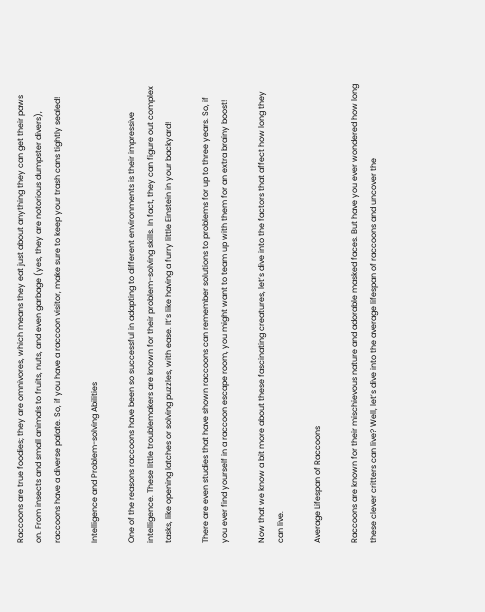Raccoons are true foodies; they are omnivores, which means they eat just about anything they can get their paws on. From insects and small animals to fruits, nuts, and even garbage (yes, they are notorious dumpster divers), raccoons have a diverse palate. So, if you have a raccoon visitor, make sure to keep your trash cans tightly sealed!

Intelligence and Problem-solving Abilities

One of the reasons raccoons have been so successful in adapting to different environments is their impressive intelligence. These little troublemakers are known for their problem-solving skills. In fact, they can figure out complex tasks, like opening latches or solving puzzles, with ease. It’s like having a furry little Einstein in your backyard!

There are even studies that have shown raccoons can remember solutions to problems for up to three years. So, if you ever find yourself in a raccoon escape room, you might want to team up with them for an extra brainy boost!

Now that we know a bit more about these fascinating creatures, let’s dive into the factors that affect how long they can live.

Average Lifespan of Raccoons

Raccoons are known for their mischievous nature and adorable masked faces. But have you ever wondered how long these clever critters can live? Well, let’s dive into the average lifespan of raccoons and uncover the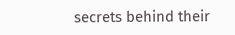secrets behind their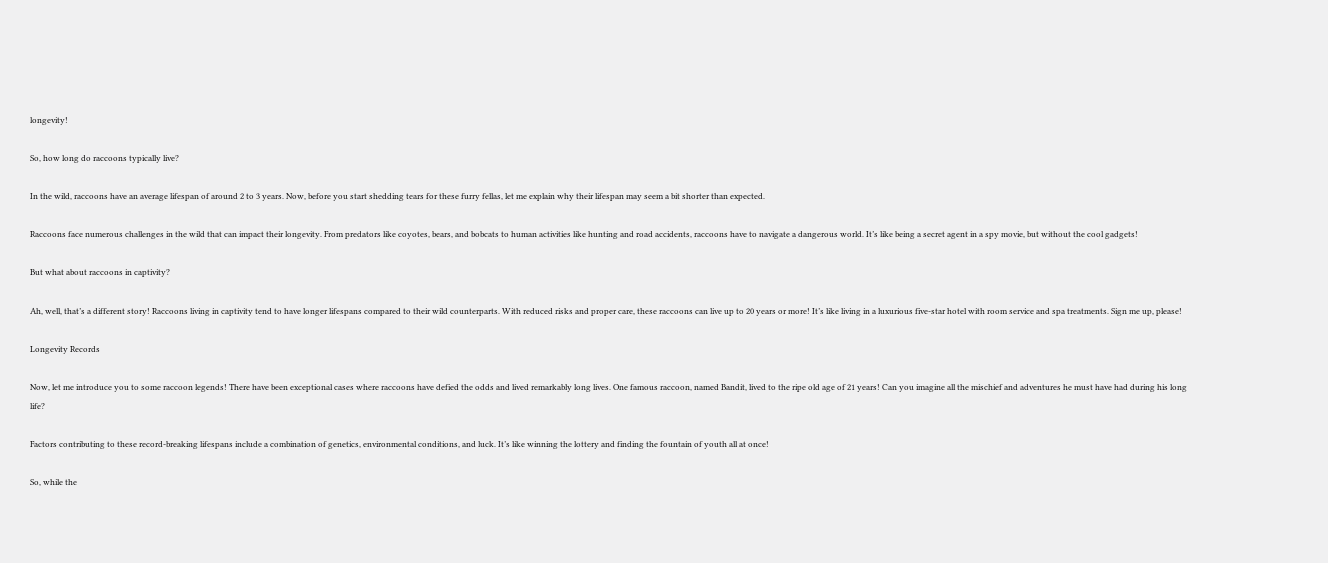longevity!

So, how long do raccoons typically live?

In the wild, raccoons have an average lifespan of around 2 to 3 years. Now, before you start shedding tears for these furry fellas, let me explain why their lifespan may seem a bit shorter than expected.

Raccoons face numerous challenges in the wild that can impact their longevity. From predators like coyotes, bears, and bobcats to human activities like hunting and road accidents, raccoons have to navigate a dangerous world. It’s like being a secret agent in a spy movie, but without the cool gadgets!

But what about raccoons in captivity?

Ah, well, that’s a different story! Raccoons living in captivity tend to have longer lifespans compared to their wild counterparts. With reduced risks and proper care, these raccoons can live up to 20 years or more! It’s like living in a luxurious five-star hotel with room service and spa treatments. Sign me up, please!

Longevity Records

Now, let me introduce you to some raccoon legends! There have been exceptional cases where raccoons have defied the odds and lived remarkably long lives. One famous raccoon, named Bandit, lived to the ripe old age of 21 years! Can you imagine all the mischief and adventures he must have had during his long life?

Factors contributing to these record-breaking lifespans include a combination of genetics, environmental conditions, and luck. It’s like winning the lottery and finding the fountain of youth all at once!

So, while the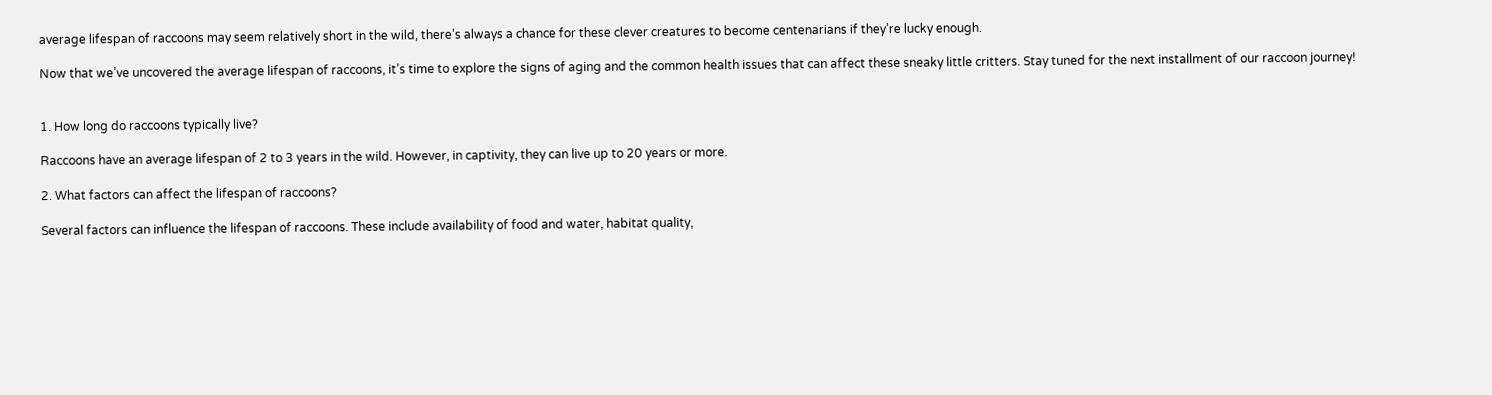average lifespan of raccoons may seem relatively short in the wild, there’s always a chance for these clever creatures to become centenarians if they’re lucky enough.

Now that we’ve uncovered the average lifespan of raccoons, it’s time to explore the signs of aging and the common health issues that can affect these sneaky little critters. Stay tuned for the next installment of our raccoon journey!


1. How long do raccoons typically live?

Raccoons have an average lifespan of 2 to 3 years in the wild. However, in captivity, they can live up to 20 years or more.

2. What factors can affect the lifespan of raccoons?

Several factors can influence the lifespan of raccoons. These include availability of food and water, habitat quality,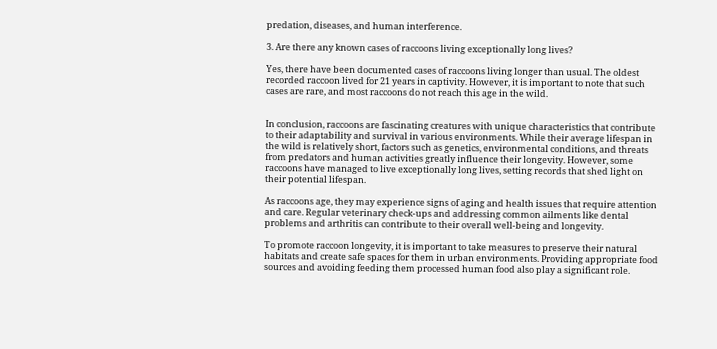predation, diseases, and human interference.

3. Are there any known cases of raccoons living exceptionally long lives?

Yes, there have been documented cases of raccoons living longer than usual. The oldest recorded raccoon lived for 21 years in captivity. However, it is important to note that such cases are rare, and most raccoons do not reach this age in the wild.


In conclusion, raccoons are fascinating creatures with unique characteristics that contribute to their adaptability and survival in various environments. While their average lifespan in the wild is relatively short, factors such as genetics, environmental conditions, and threats from predators and human activities greatly influence their longevity. However, some raccoons have managed to live exceptionally long lives, setting records that shed light on their potential lifespan.

As raccoons age, they may experience signs of aging and health issues that require attention and care. Regular veterinary check-ups and addressing common ailments like dental problems and arthritis can contribute to their overall well-being and longevity.

To promote raccoon longevity, it is important to take measures to preserve their natural habitats and create safe spaces for them in urban environments. Providing appropriate food sources and avoiding feeding them processed human food also play a significant role.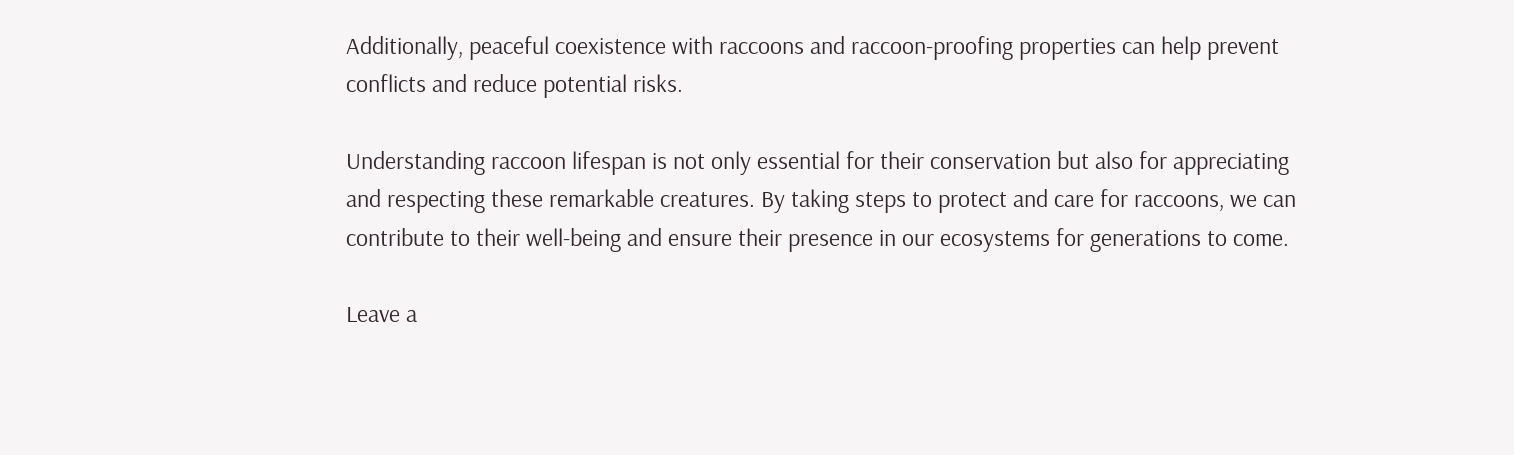Additionally, peaceful coexistence with raccoons and raccoon-proofing properties can help prevent conflicts and reduce potential risks.

Understanding raccoon lifespan is not only essential for their conservation but also for appreciating and respecting these remarkable creatures. By taking steps to protect and care for raccoons, we can contribute to their well-being and ensure their presence in our ecosystems for generations to come.

Leave a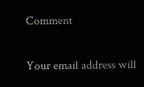Comment

Your email address will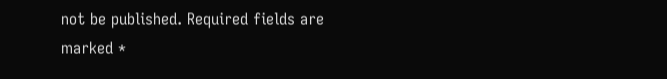not be published. Required fields are marked *